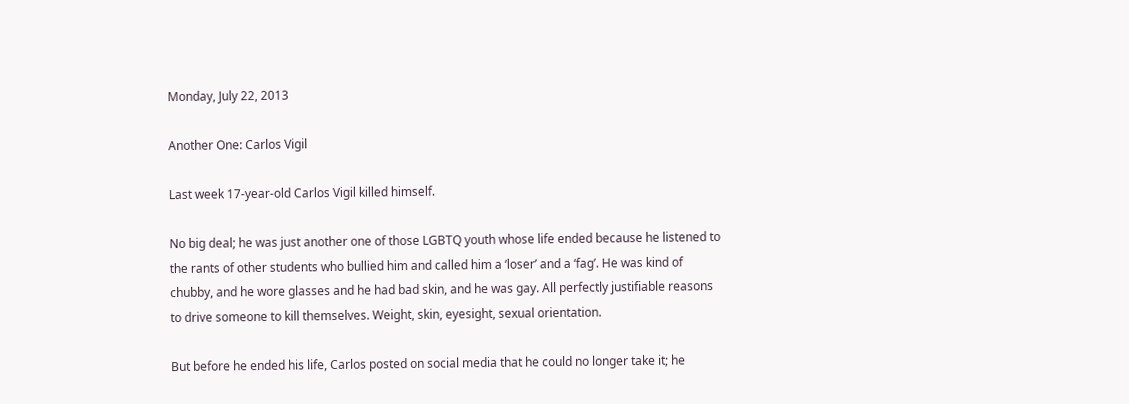Monday, July 22, 2013

Another One: Carlos Vigil

Last week 17-year-old Carlos Vigil killed himself.

No big deal; he was just another one of those LGBTQ youth whose life ended because he listened to the rants of other students who bullied him and called him a ‘loser’ and a ‘fag’. He was kind of chubby, and he wore glasses and he had bad skin, and he was gay. All perfectly justifiable reasons to drive someone to kill themselves. Weight, skin, eyesight, sexual orientation.

But before he ended his life, Carlos posted on social media that he could no longer take it; he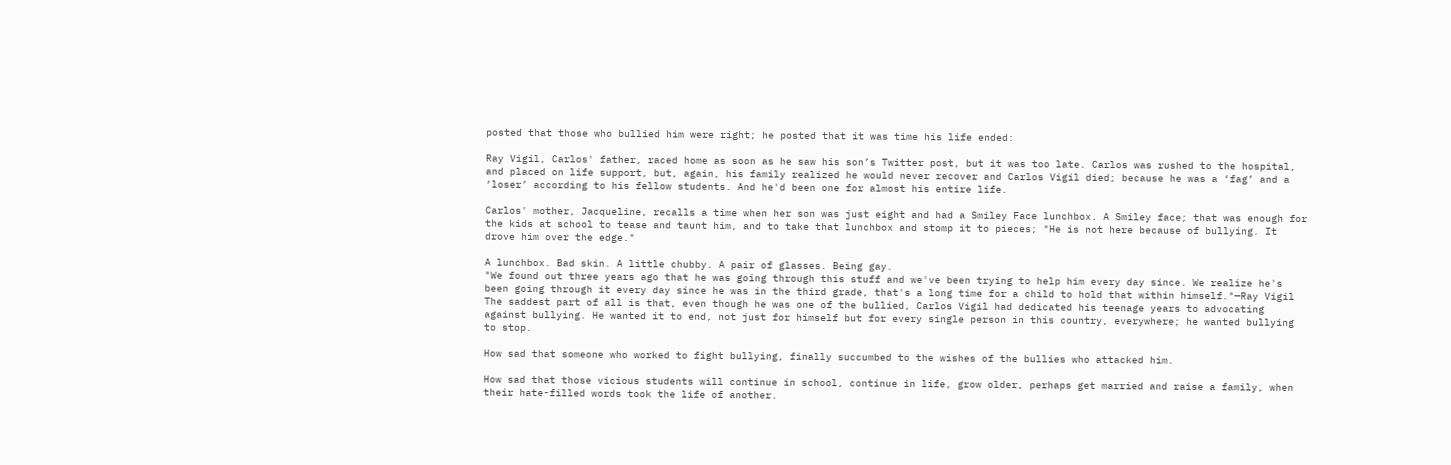posted that those who bullied him were right; he posted that it was time his life ended:

Ray Vigil, Carlos' father, raced home as soon as he saw his son’s Twitter post, but it was too late. Carlos was rushed to the hospital, and placed on life support, but, again, his family realized he would never recover and Carlos Vigil died; because he was a ‘fag’ and a ‘loser’ according to his fellow students. And he'd been one for almost his entire life.

Carlos' mother, Jacqueline, recalls a time when her son was just eight and had a Smiley Face lunchbox. A Smiley face; that was enough for the kids at school to tease and taunt him, and to take that lunchbox and stomp it to pieces; "He is not here because of bullying. It drove him over the edge."

A lunchbox. Bad skin. A little chubby. A pair of glasses. Being gay.
"We found out three years ago that he was going through this stuff and we've been trying to help him every day since. We realize he's been going through it every day since he was in the third grade, that's a long time for a child to hold that within himself."—Ray Vigil
The saddest part of all is that, even though he was one of the bullied, Carlos Vigil had dedicated his teenage years to advocating against bullying. He wanted it to end, not just for himself but for every single person in this country, everywhere; he wanted bullying to stop.

How sad that someone who worked to fight bullying, finally succumbed to the wishes of the bullies who attacked him.

How sad that those vicious students will continue in school, continue in life, grow older, perhaps get married and raise a family, when their hate-filled words took the life of another.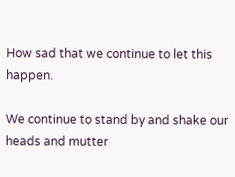How sad that we continue to let this happen.

We continue to stand by and shake our heads and mutter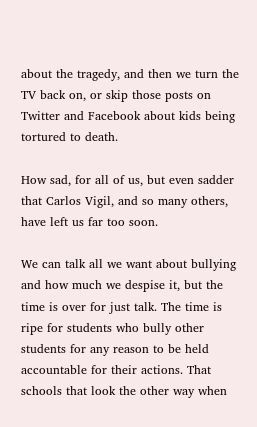about the tragedy, and then we turn the TV back on, or skip those posts on Twitter and Facebook about kids being tortured to death.

How sad, for all of us, but even sadder that Carlos Vigil, and so many others, have left us far too soon.

We can talk all we want about bullying and how much we despise it, but the time is over for just talk. The time is ripe for students who bully other students for any reason to be held accountable for their actions. That schools that look the other way when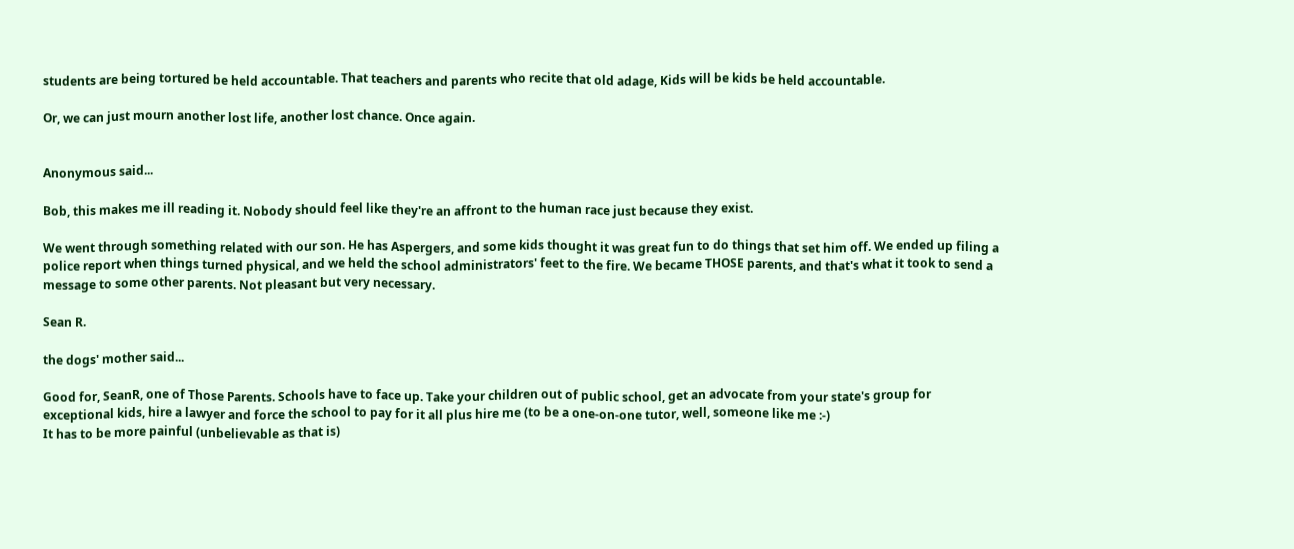students are being tortured be held accountable. That teachers and parents who recite that old adage, Kids will be kids be held accountable.

Or, we can just mourn another lost life, another lost chance. Once again.


Anonymous said...

Bob, this makes me ill reading it. Nobody should feel like they're an affront to the human race just because they exist.

We went through something related with our son. He has Aspergers, and some kids thought it was great fun to do things that set him off. We ended up filing a police report when things turned physical, and we held the school administrators' feet to the fire. We became THOSE parents, and that's what it took to send a message to some other parents. Not pleasant but very necessary.

Sean R.

the dogs' mother said...

Good for, SeanR, one of Those Parents. Schools have to face up. Take your children out of public school, get an advocate from your state's group for exceptional kids, hire a lawyer and force the school to pay for it all plus hire me (to be a one-on-one tutor, well, someone like me :-)
It has to be more painful (unbelievable as that is)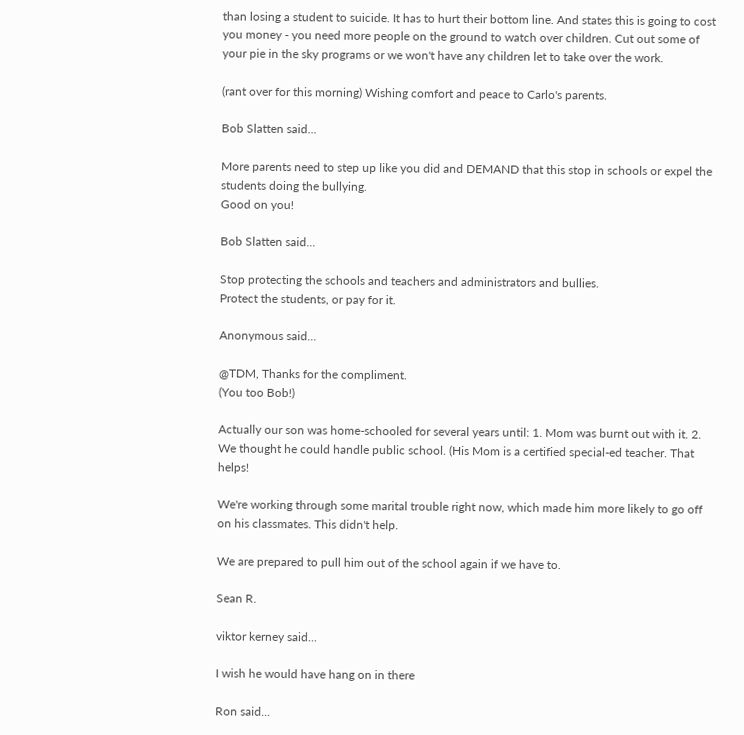than losing a student to suicide. It has to hurt their bottom line. And states this is going to cost you money - you need more people on the ground to watch over children. Cut out some of your pie in the sky programs or we won't have any children let to take over the work.

(rant over for this morning) Wishing comfort and peace to Carlo's parents.

Bob Slatten said...

More parents need to step up like you did and DEMAND that this stop in schools or expel the students doing the bullying.
Good on you!

Bob Slatten said...

Stop protecting the schools and teachers and administrators and bullies.
Protect the students, or pay for it.

Anonymous said...

@TDM, Thanks for the compliment.
(You too Bob!)

Actually our son was home-schooled for several years until: 1. Mom was burnt out with it. 2. We thought he could handle public school. (His Mom is a certified special-ed teacher. That helps!

We're working through some marital trouble right now, which made him more likely to go off on his classmates. This didn't help.

We are prepared to pull him out of the school again if we have to.

Sean R.

viktor kerney said...

I wish he would have hang on in there

Ron said...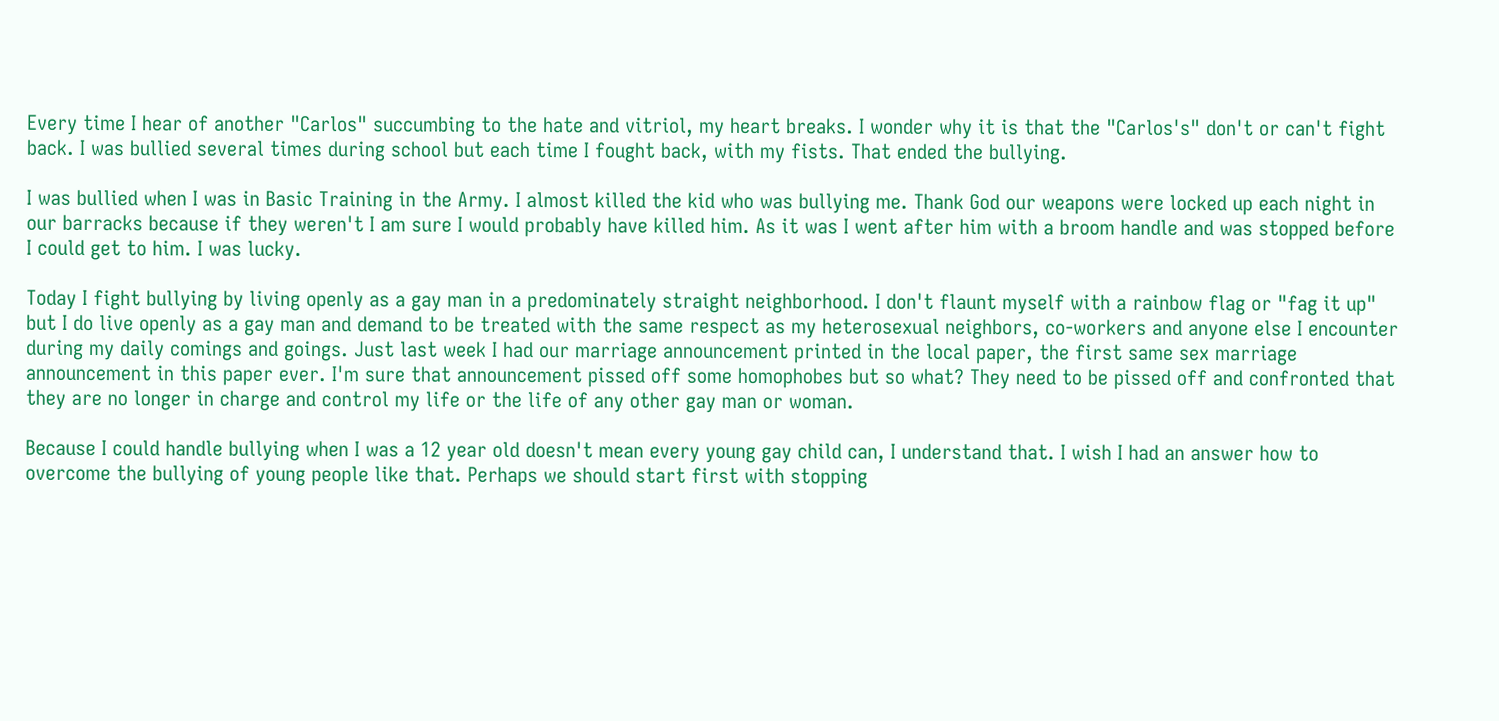Every time I hear of another "Carlos" succumbing to the hate and vitriol, my heart breaks. I wonder why it is that the "Carlos's" don't or can't fight back. I was bullied several times during school but each time I fought back, with my fists. That ended the bullying.

I was bullied when I was in Basic Training in the Army. I almost killed the kid who was bullying me. Thank God our weapons were locked up each night in our barracks because if they weren't I am sure I would probably have killed him. As it was I went after him with a broom handle and was stopped before I could get to him. I was lucky.

Today I fight bullying by living openly as a gay man in a predominately straight neighborhood. I don't flaunt myself with a rainbow flag or "fag it up" but I do live openly as a gay man and demand to be treated with the same respect as my heterosexual neighbors, co-workers and anyone else I encounter during my daily comings and goings. Just last week I had our marriage announcement printed in the local paper, the first same sex marriage announcement in this paper ever. I'm sure that announcement pissed off some homophobes but so what? They need to be pissed off and confronted that they are no longer in charge and control my life or the life of any other gay man or woman.

Because I could handle bullying when I was a 12 year old doesn't mean every young gay child can, I understand that. I wish I had an answer how to overcome the bullying of young people like that. Perhaps we should start first with stopping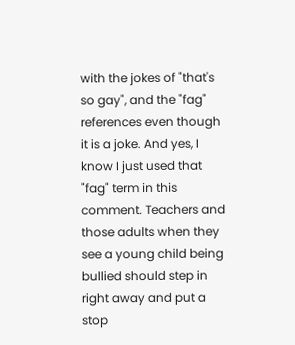with the jokes of "that's so gay", and the "fag" references even though it is a joke. And yes, I know I just used that "fag" term in this comment. Teachers and those adults when they see a young child being bullied should step in right away and put a stop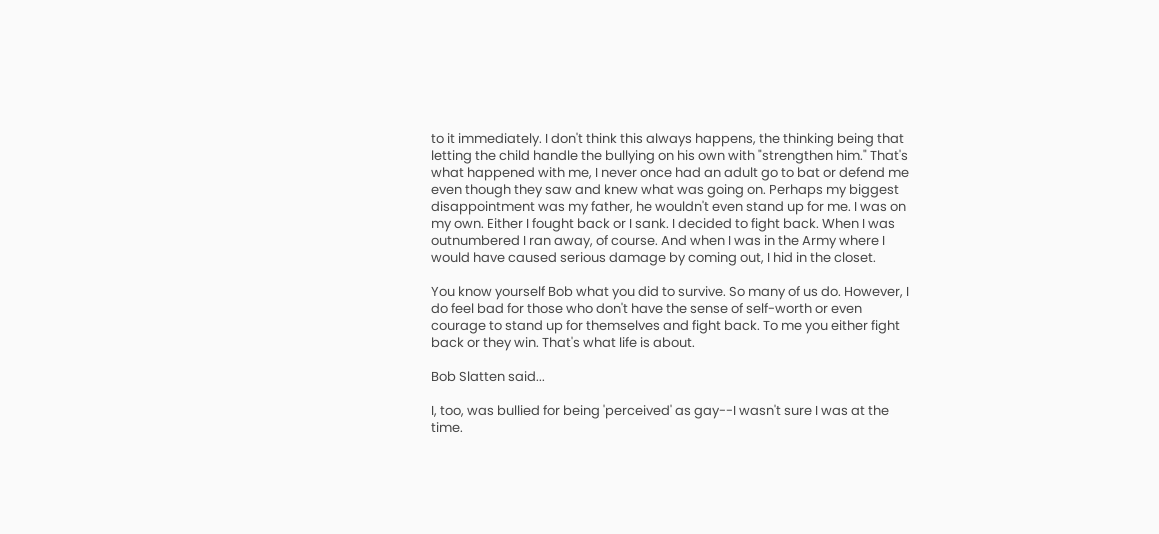to it immediately. I don't think this always happens, the thinking being that letting the child handle the bullying on his own with "strengthen him." That's what happened with me, I never once had an adult go to bat or defend me even though they saw and knew what was going on. Perhaps my biggest disappointment was my father, he wouldn't even stand up for me. I was on my own. Either I fought back or I sank. I decided to fight back. When I was outnumbered I ran away, of course. And when I was in the Army where I would have caused serious damage by coming out, I hid in the closet.

You know yourself Bob what you did to survive. So many of us do. However, I do feel bad for those who don't have the sense of self-worth or even courage to stand up for themselves and fight back. To me you either fight back or they win. That's what life is about.

Bob Slatten said...

I, too, was bullied for being 'perceived' as gay--I wasn't sure I was at the time.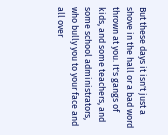But these days it isn't just a shove in the hall or a bad word thrown at you. It's gangs of kids, and some teachers, and some school administrators, who bully you to your face and all over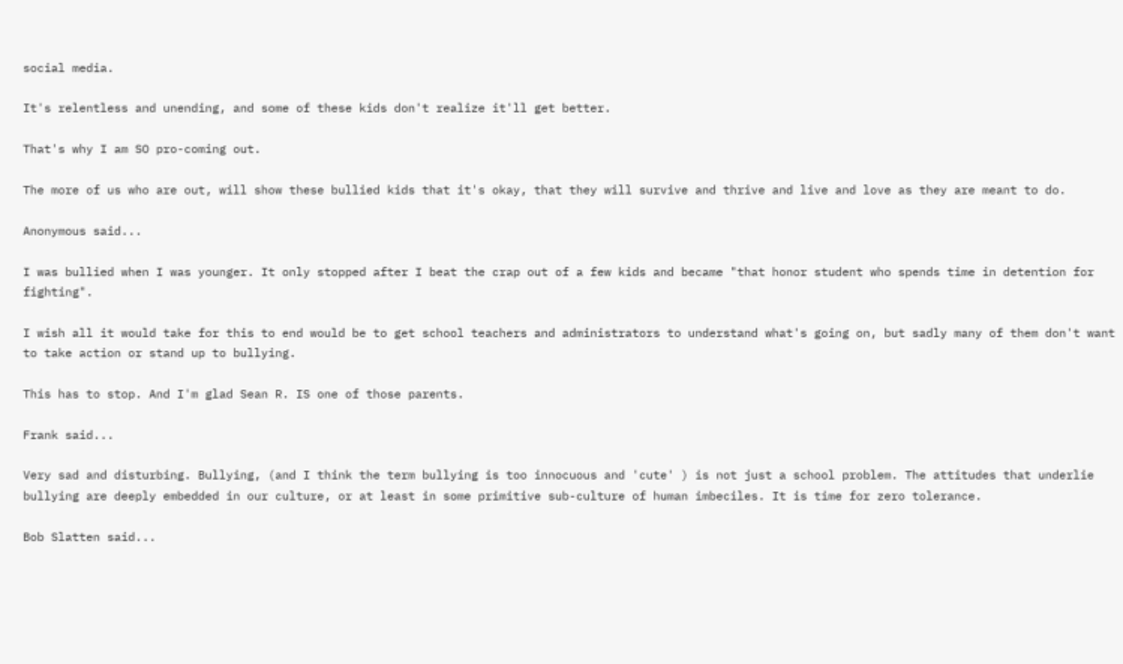social media.

It's relentless and unending, and some of these kids don't realize it'll get better.

That's why I am SO pro-coming out.

The more of us who are out, will show these bullied kids that it's okay, that they will survive and thrive and live and love as they are meant to do.

Anonymous said...

I was bullied when I was younger. It only stopped after I beat the crap out of a few kids and became "that honor student who spends time in detention for fighting".

I wish all it would take for this to end would be to get school teachers and administrators to understand what's going on, but sadly many of them don't want to take action or stand up to bullying.

This has to stop. And I'm glad Sean R. IS one of those parents.

Frank said...

Very sad and disturbing. Bullying, (and I think the term bullying is too innocuous and 'cute' ) is not just a school problem. The attitudes that underlie bullying are deeply embedded in our culture, or at least in some primitive sub-culture of human imbeciles. It is time for zero tolerance.

Bob Slatten said...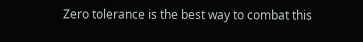Zero tolerance is the best way to combat this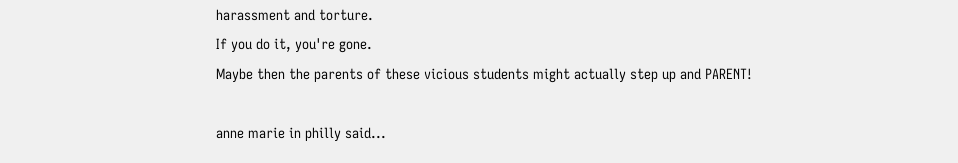harassment and torture.
If you do it, you're gone.
Maybe then the parents of these vicious students might actually step up and PARENT!

anne marie in philly said...